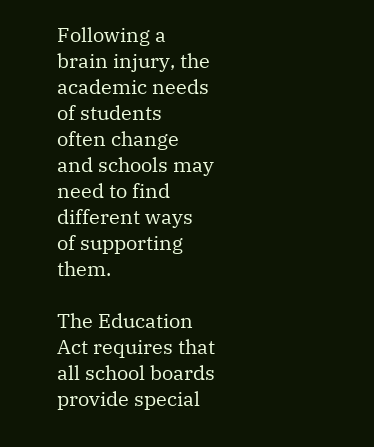Following a brain injury, the academic needs of students often change and schools may need to find different ways of supporting them.

The Education Act requires that all school boards provide special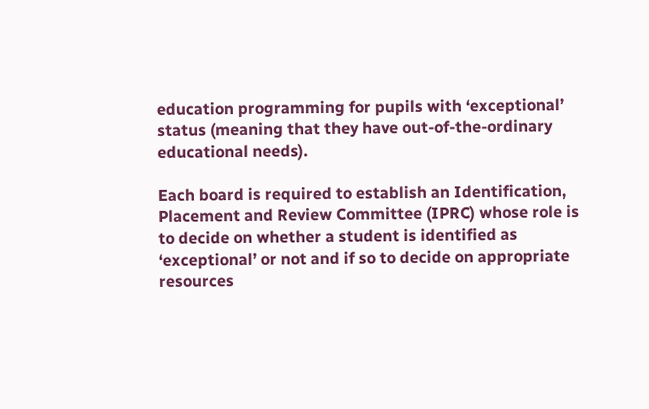education programming for pupils with ‘exceptional’ status (meaning that they have out-of-the-ordinary educational needs).

Each board is required to establish an Identification, Placement and Review Committee (IPRC) whose role is to decide on whether a student is identified as ‘exceptional’ or not and if so to decide on appropriate resources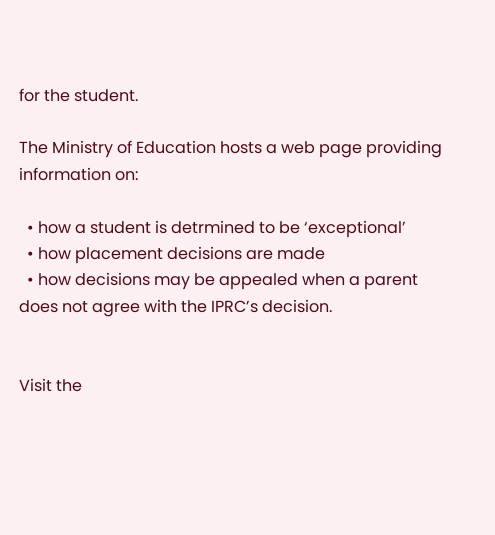for the student.

The Ministry of Education hosts a web page providing information on:

  • how a student is detrmined to be ‘exceptional’
  • how placement decisions are made
  • how decisions may be appealed when a parent does not agree with the IPRC’s decision.


Visit the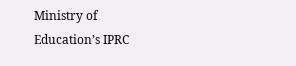Ministry of Education’s IPRC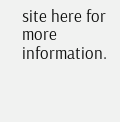site here for more information.